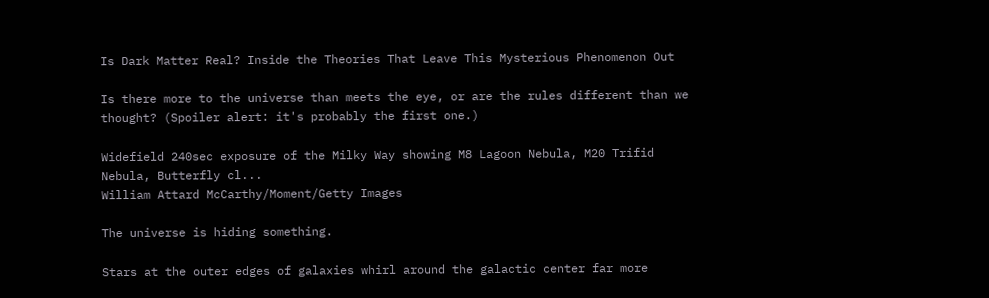Is Dark Matter Real? Inside the Theories That Leave This Mysterious Phenomenon Out

Is there more to the universe than meets the eye, or are the rules different than we thought? (Spoiler alert: it's probably the first one.)

Widefield 240sec exposure of the Milky Way showing M8 Lagoon Nebula, M20 Trifid Nebula, Butterfly cl...
William Attard McCarthy/Moment/Getty Images

The universe is hiding something.

Stars at the outer edges of galaxies whirl around the galactic center far more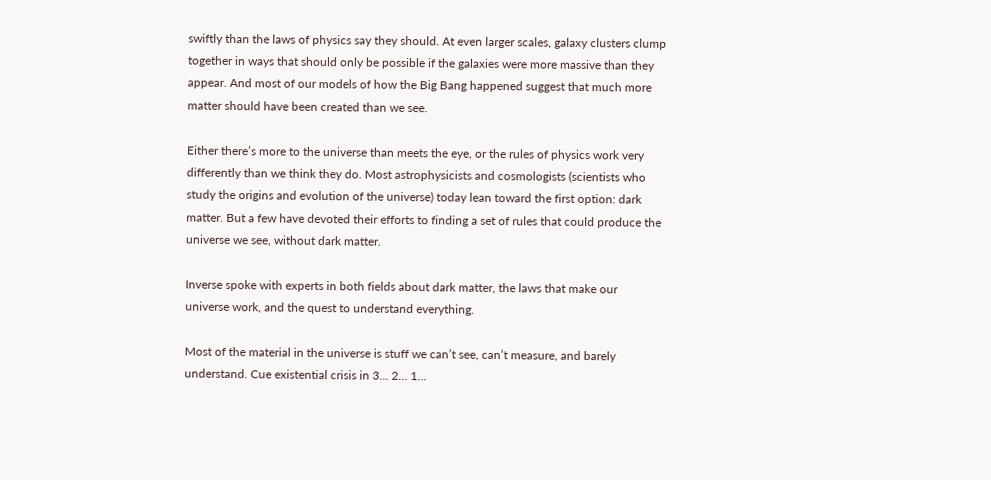swiftly than the laws of physics say they should. At even larger scales, galaxy clusters clump together in ways that should only be possible if the galaxies were more massive than they appear. And most of our models of how the Big Bang happened suggest that much more matter should have been created than we see.

Either there’s more to the universe than meets the eye, or the rules of physics work very differently than we think they do. Most astrophysicists and cosmologists (scientists who study the origins and evolution of the universe) today lean toward the first option: dark matter. But a few have devoted their efforts to finding a set of rules that could produce the universe we see, without dark matter.

Inverse spoke with experts in both fields about dark matter, the laws that make our universe work, and the quest to understand everything.

Most of the material in the universe is stuff we can’t see, can’t measure, and barely understand. Cue existential crisis in 3... 2... 1...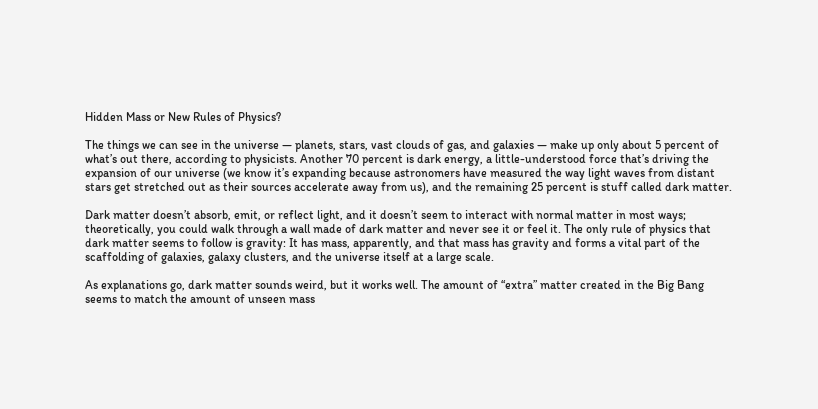Hidden Mass or New Rules of Physics?

The things we can see in the universe — planets, stars, vast clouds of gas, and galaxies — make up only about 5 percent of what’s out there, according to physicists. Another 70 percent is dark energy, a little-understood force that’s driving the expansion of our universe (we know it’s expanding because astronomers have measured the way light waves from distant stars get stretched out as their sources accelerate away from us), and the remaining 25 percent is stuff called dark matter.

Dark matter doesn’t absorb, emit, or reflect light, and it doesn’t seem to interact with normal matter in most ways; theoretically, you could walk through a wall made of dark matter and never see it or feel it. The only rule of physics that dark matter seems to follow is gravity: It has mass, apparently, and that mass has gravity and forms a vital part of the scaffolding of galaxies, galaxy clusters, and the universe itself at a large scale.

As explanations go, dark matter sounds weird, but it works well. The amount of “extra” matter created in the Big Bang seems to match the amount of unseen mass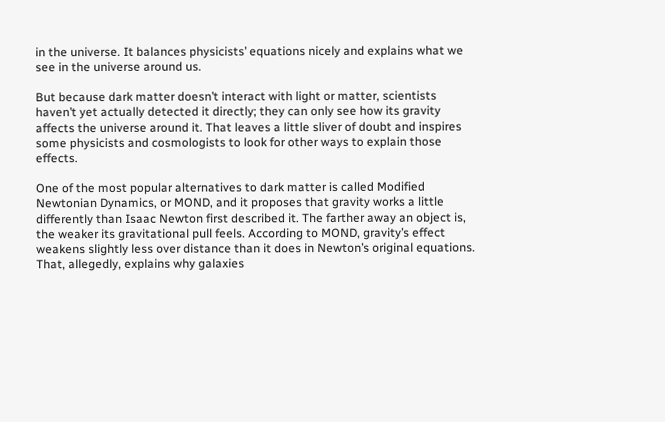in the universe. It balances physicists’ equations nicely and explains what we see in the universe around us.

But because dark matter doesn’t interact with light or matter, scientists haven’t yet actually detected it directly; they can only see how its gravity affects the universe around it. That leaves a little sliver of doubt and inspires some physicists and cosmologists to look for other ways to explain those effects.

One of the most popular alternatives to dark matter is called Modified Newtonian Dynamics, or MOND, and it proposes that gravity works a little differently than Isaac Newton first described it. The farther away an object is, the weaker its gravitational pull feels. According to MOND, gravity’s effect weakens slightly less over distance than it does in Newton’s original equations. That, allegedly, explains why galaxies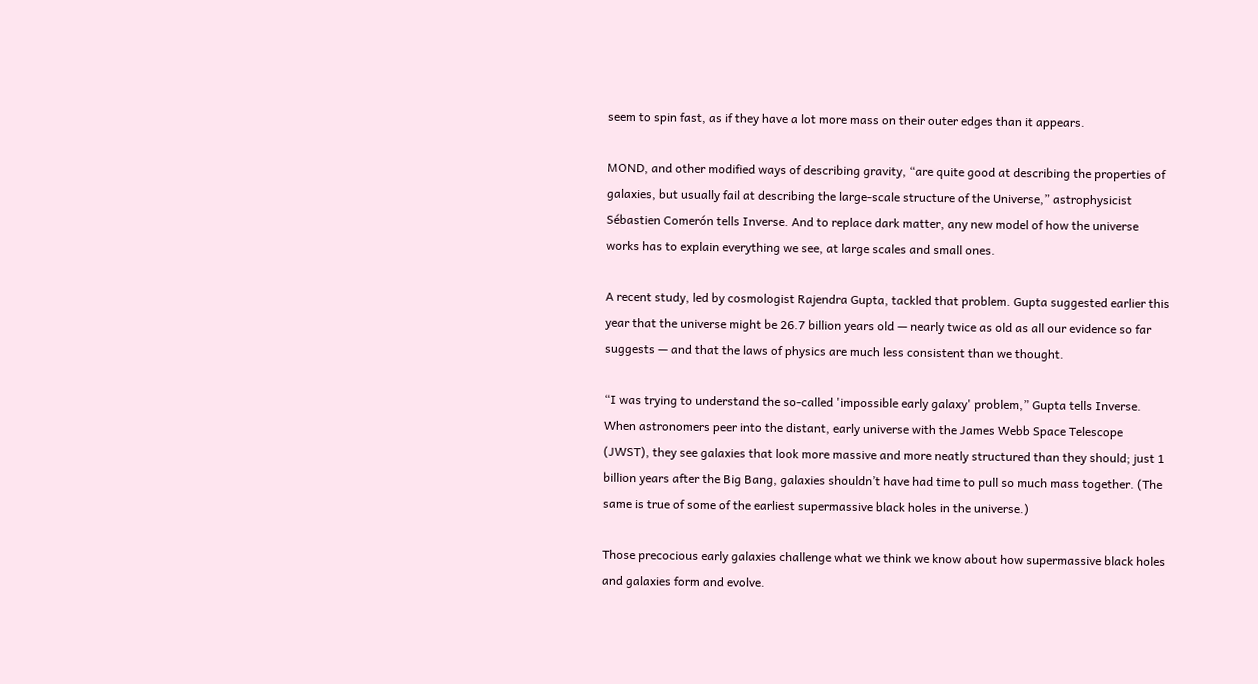seem to spin fast, as if they have a lot more mass on their outer edges than it appears.

MOND, and other modified ways of describing gravity, “are quite good at describing the properties of galaxies, but usually fail at describing the large-scale structure of the Universe,” astrophysicist Sébastien Comerón tells Inverse. And to replace dark matter, any new model of how the universe works has to explain everything we see, at large scales and small ones.

A recent study, led by cosmologist Rajendra Gupta, tackled that problem. Gupta suggested earlier this year that the universe might be 26.7 billion years old — nearly twice as old as all our evidence so far suggests — and that the laws of physics are much less consistent than we thought.

“I was trying to understand the so-called 'impossible early galaxy' problem,” Gupta tells Inverse. When astronomers peer into the distant, early universe with the James Webb Space Telescope (JWST), they see galaxies that look more massive and more neatly structured than they should; just 1 billion years after the Big Bang, galaxies shouldn’t have had time to pull so much mass together. (The same is true of some of the earliest supermassive black holes in the universe.)

Those precocious early galaxies challenge what we think we know about how supermassive black holes and galaxies form and evolve.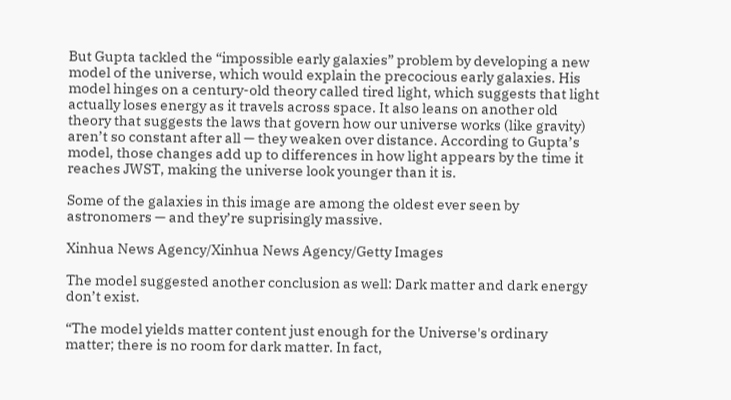But Gupta tackled the “impossible early galaxies” problem by developing a new model of the universe, which would explain the precocious early galaxies. His model hinges on a century-old theory called tired light, which suggests that light actually loses energy as it travels across space. It also leans on another old theory that suggests the laws that govern how our universe works (like gravity) aren’t so constant after all — they weaken over distance. According to Gupta’s model, those changes add up to differences in how light appears by the time it reaches JWST, making the universe look younger than it is.

Some of the galaxies in this image are among the oldest ever seen by astronomers — and they’re suprisingly massive.

Xinhua News Agency/Xinhua News Agency/Getty Images

The model suggested another conclusion as well: Dark matter and dark energy don’t exist.

“The model yields matter content just enough for the Universe's ordinary matter; there is no room for dark matter. In fact,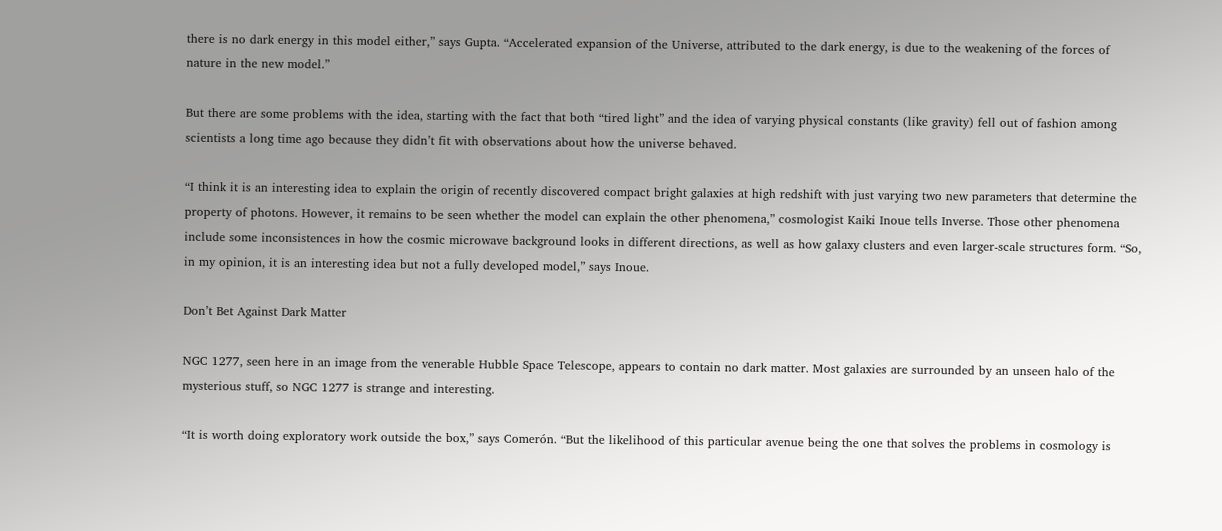there is no dark energy in this model either,” says Gupta. “Accelerated expansion of the Universe, attributed to the dark energy, is due to the weakening of the forces of nature in the new model.”

But there are some problems with the idea, starting with the fact that both “tired light” and the idea of varying physical constants (like gravity) fell out of fashion among scientists a long time ago because they didn’t fit with observations about how the universe behaved.

“I think it is an interesting idea to explain the origin of recently discovered compact bright galaxies at high redshift with just varying two new parameters that determine the property of photons. However, it remains to be seen whether the model can explain the other phenomena,” cosmologist Kaiki Inoue tells Inverse. Those other phenomena include some inconsistences in how the cosmic microwave background looks in different directions, as well as how galaxy clusters and even larger-scale structures form. “So, in my opinion, it is an interesting idea but not a fully developed model,” says Inoue.

Don’t Bet Against Dark Matter

NGC 1277, seen here in an image from the venerable Hubble Space Telescope, appears to contain no dark matter. Most galaxies are surrounded by an unseen halo of the mysterious stuff, so NGC 1277 is strange and interesting.

“It is worth doing exploratory work outside the box,” says Comerón. “But the likelihood of this particular avenue being the one that solves the problems in cosmology is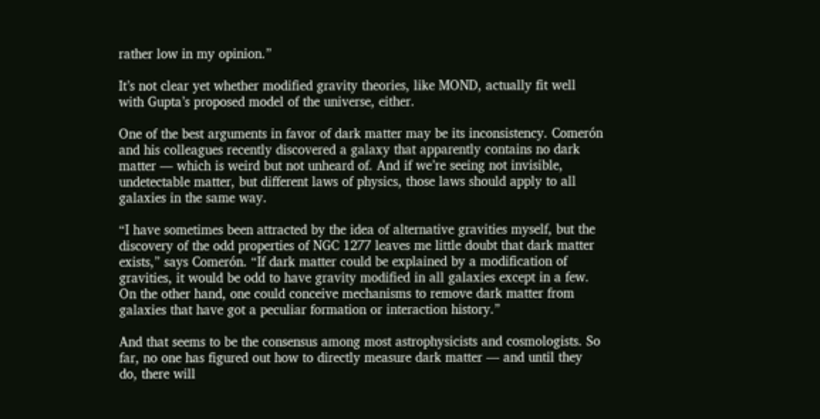rather low in my opinion.”

It’s not clear yet whether modified gravity theories, like MOND, actually fit well with Gupta’s proposed model of the universe, either.

One of the best arguments in favor of dark matter may be its inconsistency. Comerón and his colleagues recently discovered a galaxy that apparently contains no dark matter — which is weird but not unheard of. And if we’re seeing not invisible, undetectable matter, but different laws of physics, those laws should apply to all galaxies in the same way.

“I have sometimes been attracted by the idea of alternative gravities myself, but the discovery of the odd properties of NGC 1277 leaves me little doubt that dark matter exists,” says Comerón. “If dark matter could be explained by a modification of gravities, it would be odd to have gravity modified in all galaxies except in a few. On the other hand, one could conceive mechanisms to remove dark matter from galaxies that have got a peculiar formation or interaction history.”

And that seems to be the consensus among most astrophysicists and cosmologists. So far, no one has figured out how to directly measure dark matter — and until they do, there will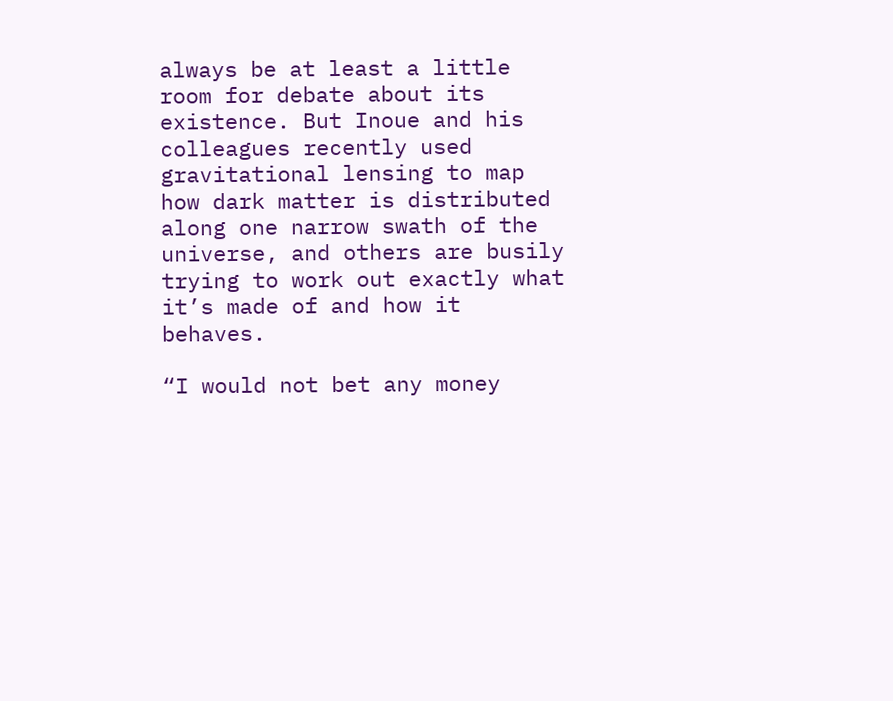always be at least a little room for debate about its existence. But Inoue and his colleagues recently used gravitational lensing to map how dark matter is distributed along one narrow swath of the universe, and others are busily trying to work out exactly what it’s made of and how it behaves.

“I would not bet any money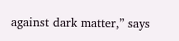against dark matter,” says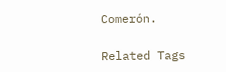Comerón.

Related Tags